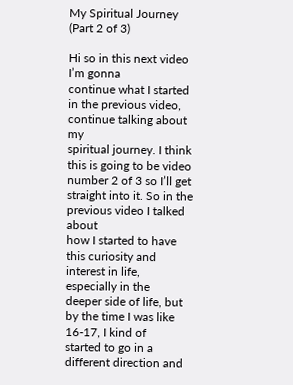My Spiritual Journey (Part 2 of 3)

Hi so in this next video I’m gonna
continue what I started in the previous video, continue talking about my
spiritual journey. I think this is going to be video number 2 of 3 so I’ll get
straight into it. So in the previous video I talked about
how I started to have this curiosity and interest in life, especially in the
deeper side of life, but by the time I was like 16-17, I kind of
started to go in a different direction and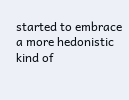started to embrace a more hedonistic
kind of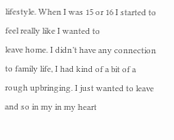lifestyle. When I was 15 or 16 I started to feel really like I wanted to
leave home. I didn’t have any connection to family life, I had kind of a bit of a
rough upbringing. I just wanted to leave and so in my in my heart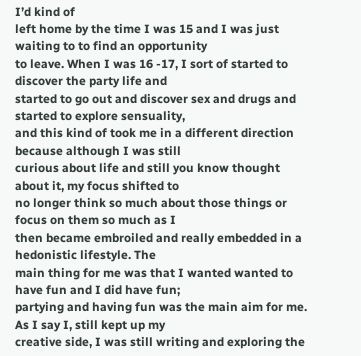I’d kind of
left home by the time I was 15 and I was just waiting to to find an opportunity
to leave. When I was 16 -17, I sort of started to discover the party life and
started to go out and discover sex and drugs and started to explore sensuality,
and this kind of took me in a different direction because although I was still
curious about life and still you know thought about it, my focus shifted to
no longer think so much about those things or focus on them so much as I
then became embroiled and really embedded in a hedonistic lifestyle. The
main thing for me was that I wanted wanted to have fun and I did have fun;
partying and having fun was the main aim for me. As I say I, still kept up my
creative side, I was still writing and exploring the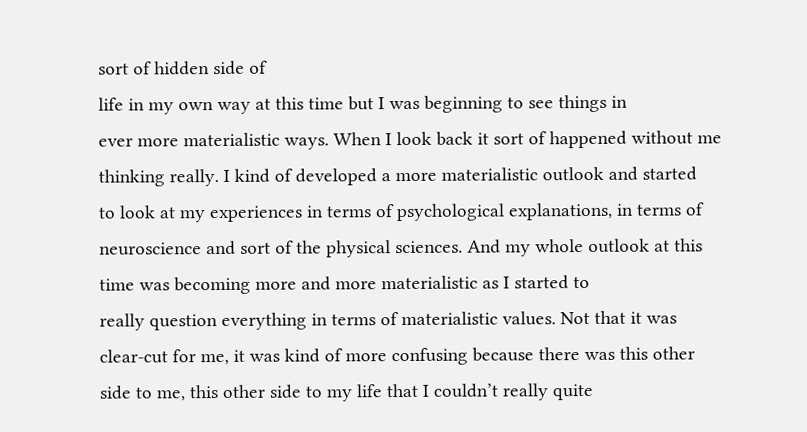sort of hidden side of
life in my own way at this time but I was beginning to see things in
ever more materialistic ways. When I look back it sort of happened without me
thinking really. I kind of developed a more materialistic outlook and started
to look at my experiences in terms of psychological explanations, in terms of
neuroscience and sort of the physical sciences. And my whole outlook at this
time was becoming more and more materialistic as I started to
really question everything in terms of materialistic values. Not that it was
clear-cut for me, it was kind of more confusing because there was this other
side to me, this other side to my life that I couldn’t really quite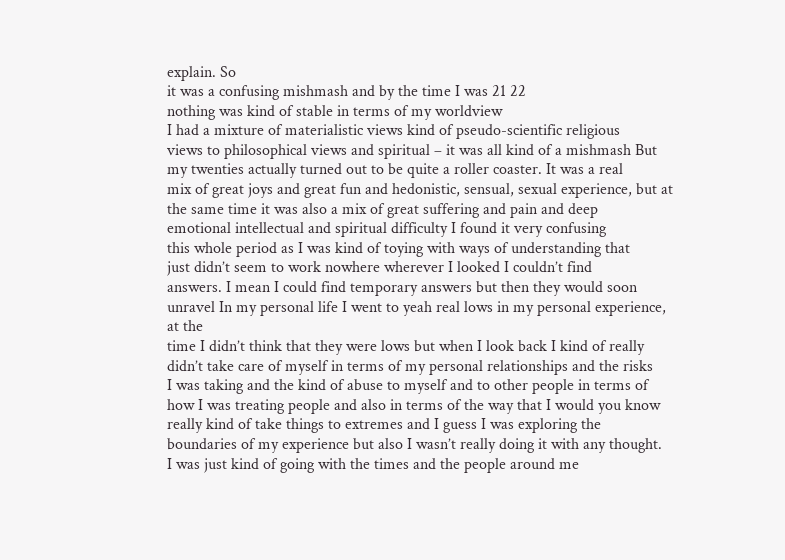explain. So
it was a confusing mishmash and by the time I was 21 22
nothing was kind of stable in terms of my worldview
I had a mixture of materialistic views kind of pseudo-scientific religious
views to philosophical views and spiritual – it was all kind of a mishmash But my twenties actually turned out to be quite a roller coaster. It was a real
mix of great joys and great fun and hedonistic, sensual, sexual experience, but at the same time it was also a mix of great suffering and pain and deep
emotional intellectual and spiritual difficulty I found it very confusing
this whole period as I was kind of toying with ways of understanding that
just didn’t seem to work nowhere wherever I looked I couldn’t find
answers. I mean I could find temporary answers but then they would soon unravel In my personal life I went to yeah real lows in my personal experience, at the
time I didn’t think that they were lows but when I look back I kind of really
didn’t take care of myself in terms of my personal relationships and the risks
I was taking and the kind of abuse to myself and to other people in terms of
how I was treating people and also in terms of the way that I would you know
really kind of take things to extremes and I guess I was exploring the
boundaries of my experience but also I wasn’t really doing it with any thought.
I was just kind of going with the times and the people around me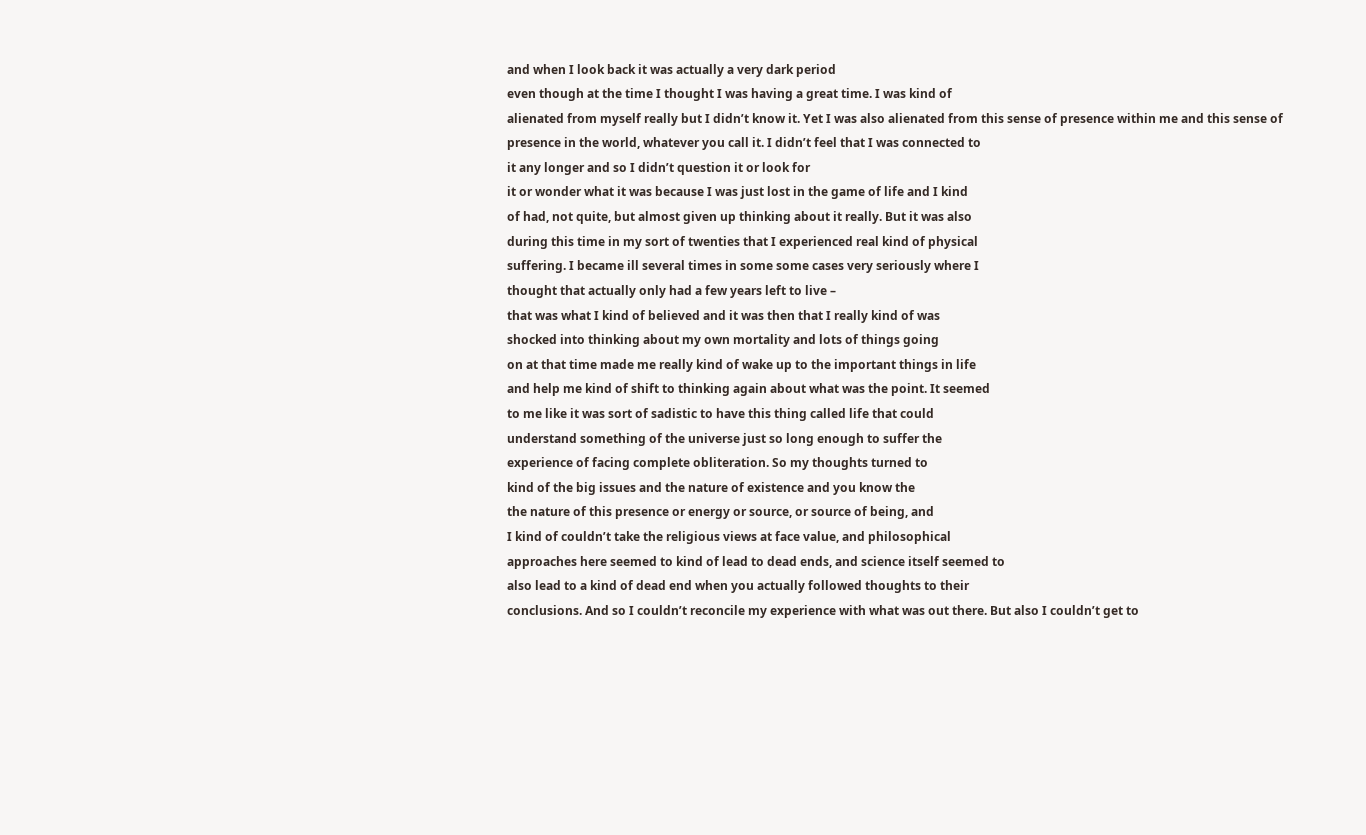and when I look back it was actually a very dark period
even though at the time I thought I was having a great time. I was kind of
alienated from myself really but I didn’t know it. Yet I was also alienated from this sense of presence within me and this sense of
presence in the world, whatever you call it. I didn’t feel that I was connected to
it any longer and so I didn’t question it or look for
it or wonder what it was because I was just lost in the game of life and I kind
of had, not quite, but almost given up thinking about it really. But it was also
during this time in my sort of twenties that I experienced real kind of physical
suffering. I became ill several times in some some cases very seriously where I
thought that actually only had a few years left to live –
that was what I kind of believed and it was then that I really kind of was
shocked into thinking about my own mortality and lots of things going
on at that time made me really kind of wake up to the important things in life
and help me kind of shift to thinking again about what was the point. It seemed
to me like it was sort of sadistic to have this thing called life that could
understand something of the universe just so long enough to suffer the
experience of facing complete obliteration. So my thoughts turned to
kind of the big issues and the nature of existence and you know the
the nature of this presence or energy or source, or source of being, and
I kind of couldn’t take the religious views at face value, and philosophical
approaches here seemed to kind of lead to dead ends, and science itself seemed to
also lead to a kind of dead end when you actually followed thoughts to their
conclusions. And so I couldn’t reconcile my experience with what was out there. But also I couldn’t get to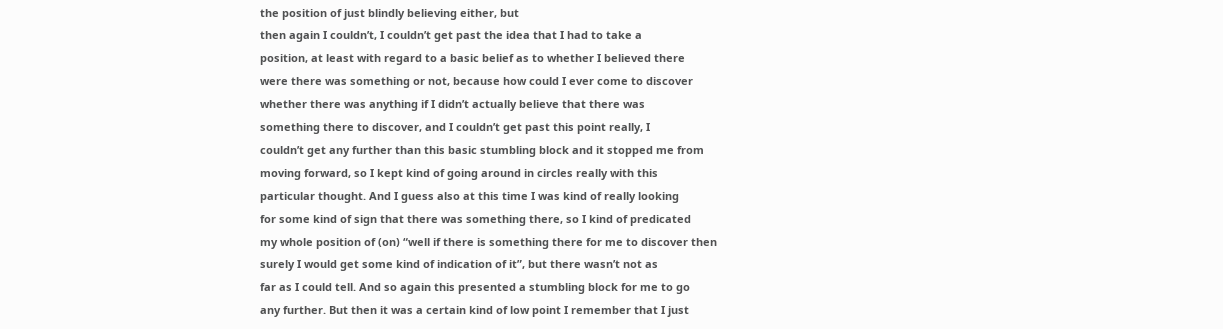the position of just blindly believing either, but
then again I couldn’t, I couldn’t get past the idea that I had to take a
position, at least with regard to a basic belief as to whether I believed there
were there was something or not, because how could I ever come to discover
whether there was anything if I didn’t actually believe that there was
something there to discover, and I couldn’t get past this point really, I
couldn’t get any further than this basic stumbling block and it stopped me from
moving forward, so I kept kind of going around in circles really with this
particular thought. And I guess also at this time I was kind of really looking
for some kind of sign that there was something there, so I kind of predicated
my whole position of (on) “well if there is something there for me to discover then
surely I would get some kind of indication of it”, but there wasn’t not as
far as I could tell. And so again this presented a stumbling block for me to go
any further. But then it was a certain kind of low point I remember that I just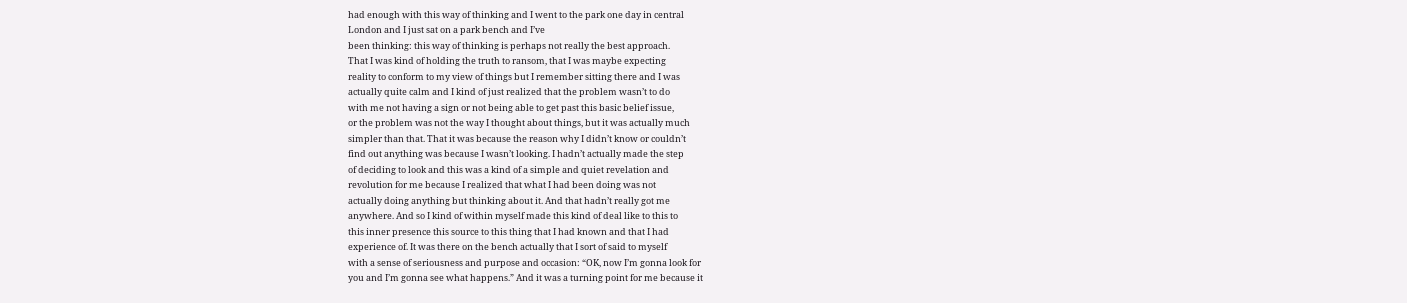had enough with this way of thinking and I went to the park one day in central
London and I just sat on a park bench and I’ve
been thinking: this way of thinking is perhaps not really the best approach.
That I was kind of holding the truth to ransom, that I was maybe expecting
reality to conform to my view of things but I remember sitting there and I was
actually quite calm and I kind of just realized that the problem wasn’t to do
with me not having a sign or not being able to get past this basic belief issue,
or the problem was not the way I thought about things, but it was actually much
simpler than that. That it was because the reason why I didn’t know or couldn’t
find out anything was because I wasn’t looking. I hadn’t actually made the step
of deciding to look and this was a kind of a simple and quiet revelation and
revolution for me because I realized that what I had been doing was not
actually doing anything but thinking about it. And that hadn’t really got me
anywhere. And so I kind of within myself made this kind of deal like to this to
this inner presence this source to this thing that I had known and that I had
experience of. It was there on the bench actually that I sort of said to myself
with a sense of seriousness and purpose and occasion: “OK, now I’m gonna look for
you and I’m gonna see what happens.” And it was a turning point for me because it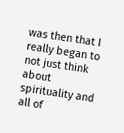was then that I really began to not just think about spirituality and all of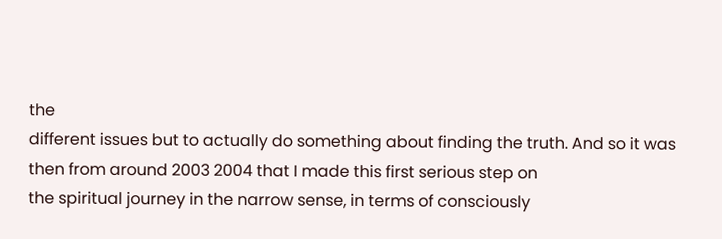the
different issues but to actually do something about finding the truth. And so it was then from around 2003 2004 that I made this first serious step on
the spiritual journey in the narrow sense, in terms of consciously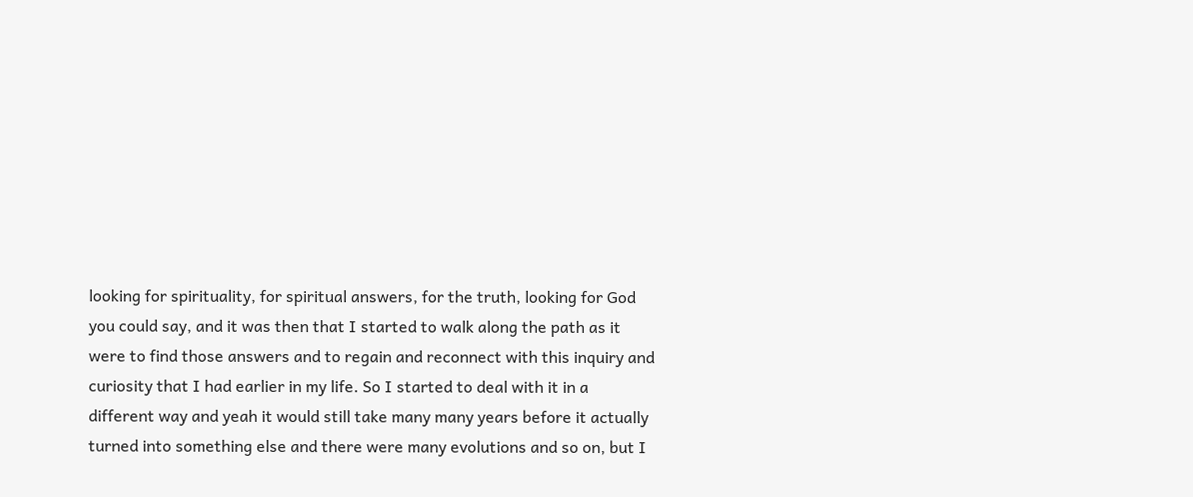looking for spirituality, for spiritual answers, for the truth, looking for God
you could say, and it was then that I started to walk along the path as it
were to find those answers and to regain and reconnect with this inquiry and
curiosity that I had earlier in my life. So I started to deal with it in a
different way and yeah it would still take many many years before it actually
turned into something else and there were many evolutions and so on, but I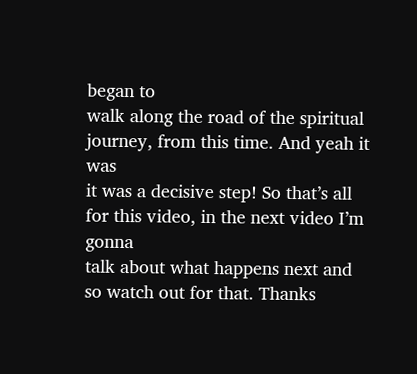began to
walk along the road of the spiritual journey, from this time. And yeah it was
it was a decisive step! So that’s all for this video, in the next video I’m gonna
talk about what happens next and so watch out for that. Thanks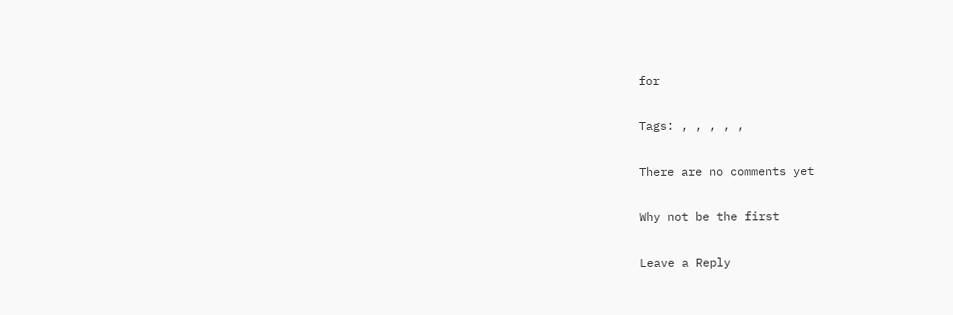for

Tags: , , , , ,

There are no comments yet

Why not be the first

Leave a Reply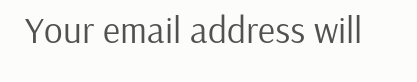Your email address will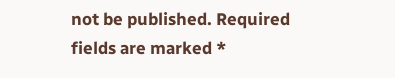not be published. Required fields are marked *